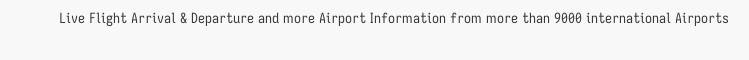Live Flight Arrival & Departure and more Airport Information from more than 9000 international Airports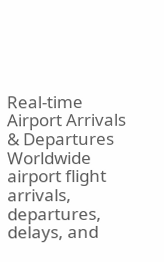Real-time Airport Arrivals & Departures
Worldwide airport flight arrivals, departures, delays, and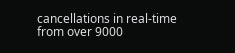cancellations in real-time from over 9000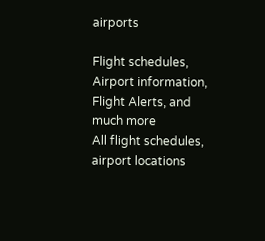airports

Flight schedules, Airport information, Flight Alerts, and much more
All flight schedules, airport locations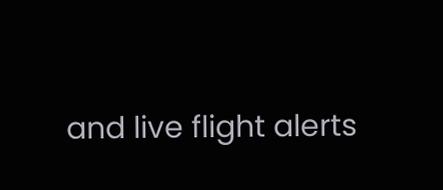and live flight alerts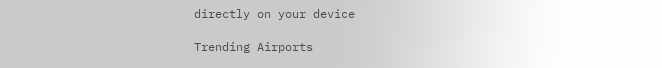directly on your device

Trending Airports